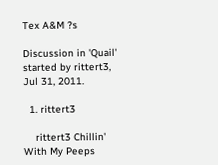Tex A&M ?s

Discussion in 'Quail' started by rittert3, Jul 31, 2011.

  1. rittert3

    rittert3 Chillin' With My Peeps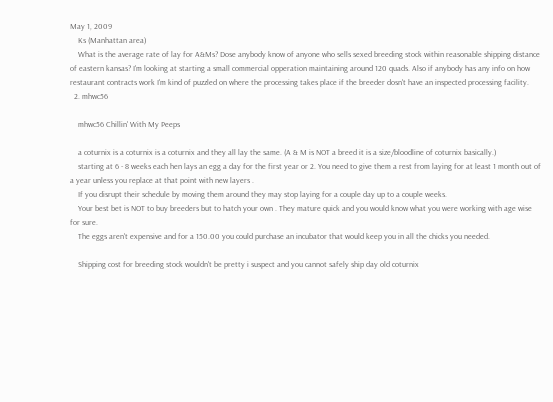May 1, 2009
    Ks (Manhattan area)
    What is the average rate of lay for A&Ms? Dose anybody know of anyone who sells sexed breeding stock within reasonable shipping distance of eastern kansas? I'm looking at starting a small commercial opperation maintaining around 120 quads. Also if anybody has any info on how restaurant contracts work I'm kind of puzzled on where the processing takes place if the breeder dosn't have an inspected processing facility.
  2. mhwc56

    mhwc56 Chillin' With My Peeps

    a coturnix is a coturnix is a coturnix and they all lay the same. (A & M is NOT a breed it is a size/bloodline of coturnix basically.)
    starting at 6 - 8 weeks each hen lays an egg a day for the first year or 2. You need to give them a rest from laying for at least 1 month out of a year unless you replace at that point with new layers .
    If you disrupt their schedule by moving them around they may stop laying for a couple day up to a couple weeks.
    Your best bet is NOT to buy breeders but to hatch your own . They mature quick and you would know what you were working with age wise for sure.
    The eggs aren't expensive and for a 150.00 you could purchase an incubator that would keep you in all the chicks you needed.

    Shipping cost for breeding stock wouldn't be pretty i suspect and you cannot safely ship day old coturnix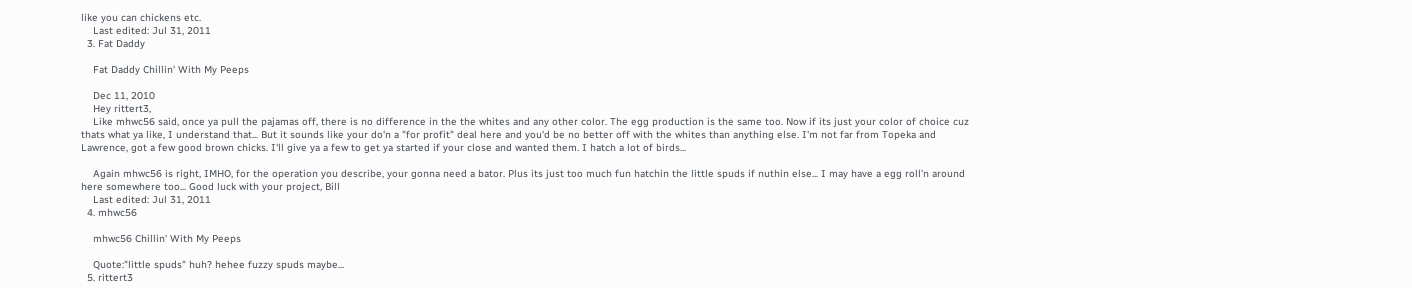like you can chickens etc.
    Last edited: Jul 31, 2011
  3. Fat Daddy

    Fat Daddy Chillin' With My Peeps

    Dec 11, 2010
    Hey rittert3,
    Like mhwc56 said, once ya pull the pajamas off, there is no difference in the the whites and any other color. The egg production is the same too. Now if its just your color of choice cuz thats what ya like, I understand that... But it sounds like your do'n a "for profit" deal here and you'd be no better off with the whites than anything else. I'm not far from Topeka and Lawrence, got a few good brown chicks. I'll give ya a few to get ya started if your close and wanted them. I hatch a lot of birds...

    Again mhwc56 is right, IMHO, for the operation you describe, your gonna need a bator. Plus its just too much fun hatchin the little spuds if nuthin else... I may have a egg roll'n around here somewhere too... Good luck with your project, Bill
    Last edited: Jul 31, 2011
  4. mhwc56

    mhwc56 Chillin' With My Peeps

    Quote:"little spuds" huh? hehee fuzzy spuds maybe...
  5. rittert3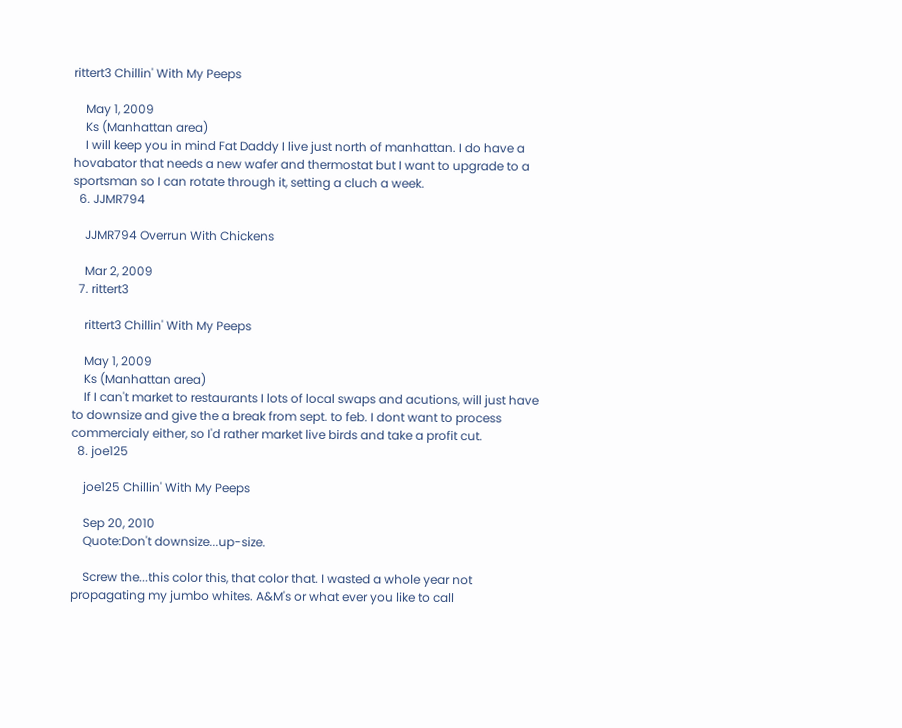rittert3 Chillin' With My Peeps

    May 1, 2009
    Ks (Manhattan area)
    I will keep you in mind Fat Daddy I live just north of manhattan. I do have a hovabator that needs a new wafer and thermostat but I want to upgrade to a sportsman so I can rotate through it, setting a cluch a week.
  6. JJMR794

    JJMR794 Overrun With Chickens

    Mar 2, 2009
  7. rittert3

    rittert3 Chillin' With My Peeps

    May 1, 2009
    Ks (Manhattan area)
    If I can't market to restaurants I lots of local swaps and acutions, will just have to downsize and give the a break from sept. to feb. I dont want to process commercialy either, so I'd rather market live birds and take a profit cut.
  8. joe125

    joe125 Chillin' With My Peeps

    Sep 20, 2010
    Quote:Don't downsize...up-size.

    Screw the...this color this, that color that. I wasted a whole year not propagating my jumbo whites. A&M's or what ever you like to call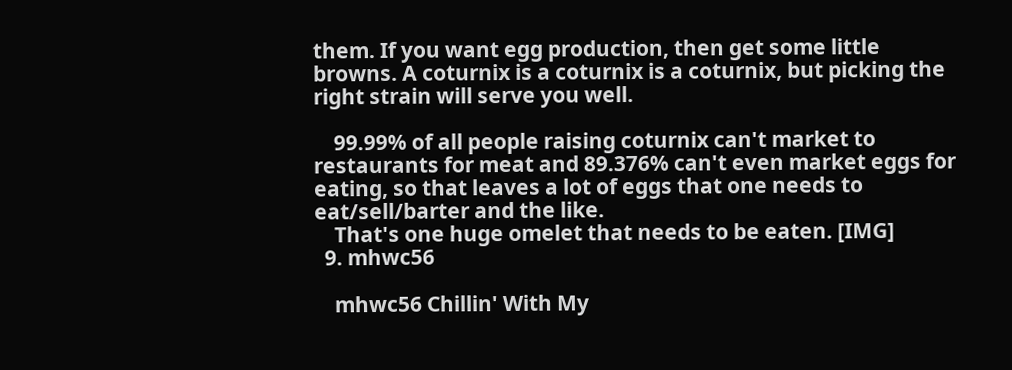them. If you want egg production, then get some little browns. A coturnix is a coturnix is a coturnix, but picking the right strain will serve you well.

    99.99% of all people raising coturnix can't market to restaurants for meat and 89.376% can't even market eggs for eating, so that leaves a lot of eggs that one needs to eat/sell/barter and the like.
    That's one huge omelet that needs to be eaten. [IMG]
  9. mhwc56

    mhwc56 Chillin' With My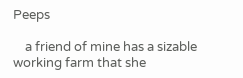Peeps

    a friend of mine has a sizable working farm that she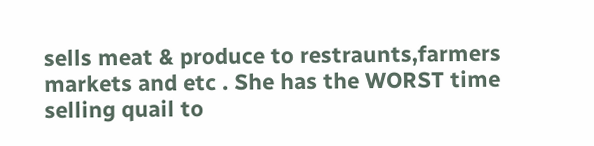sells meat & produce to restraunts,farmers markets and etc . She has the WORST time selling quail to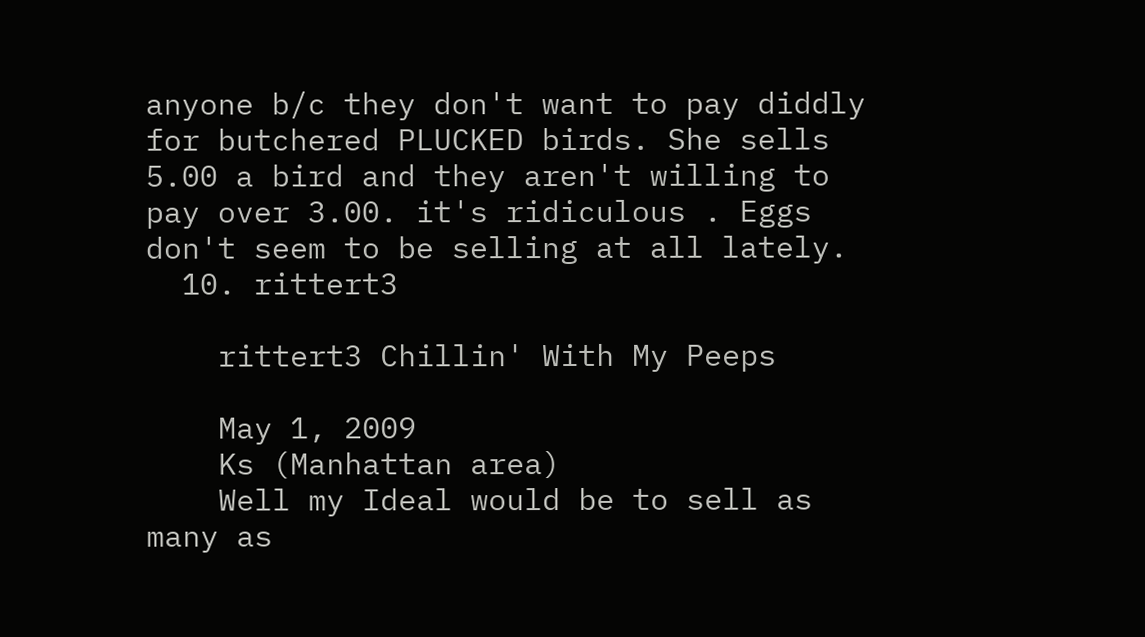anyone b/c they don't want to pay diddly for butchered PLUCKED birds. She sells 5.00 a bird and they aren't willing to pay over 3.00. it's ridiculous . Eggs don't seem to be selling at all lately.
  10. rittert3

    rittert3 Chillin' With My Peeps

    May 1, 2009
    Ks (Manhattan area)
    Well my Ideal would be to sell as many as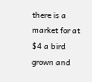there is a market for at $4 a bird grown and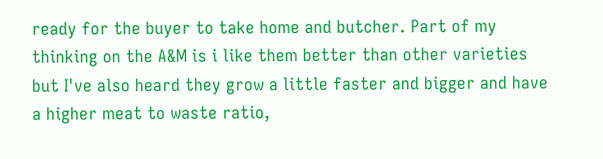ready for the buyer to take home and butcher. Part of my thinking on the A&M is i like them better than other varieties but I've also heard they grow a little faster and bigger and have a higher meat to waste ratio,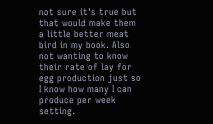not sure it's true but that would make them a little better meat bird in my book. Also not wanting to know their rate of lay for egg production just so I know how many I can produce per week setting.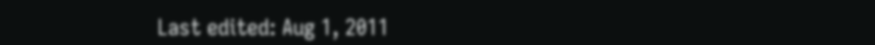Last edited: Aug 1, 2011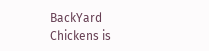BackYard Chickens is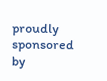proudly sponsored by